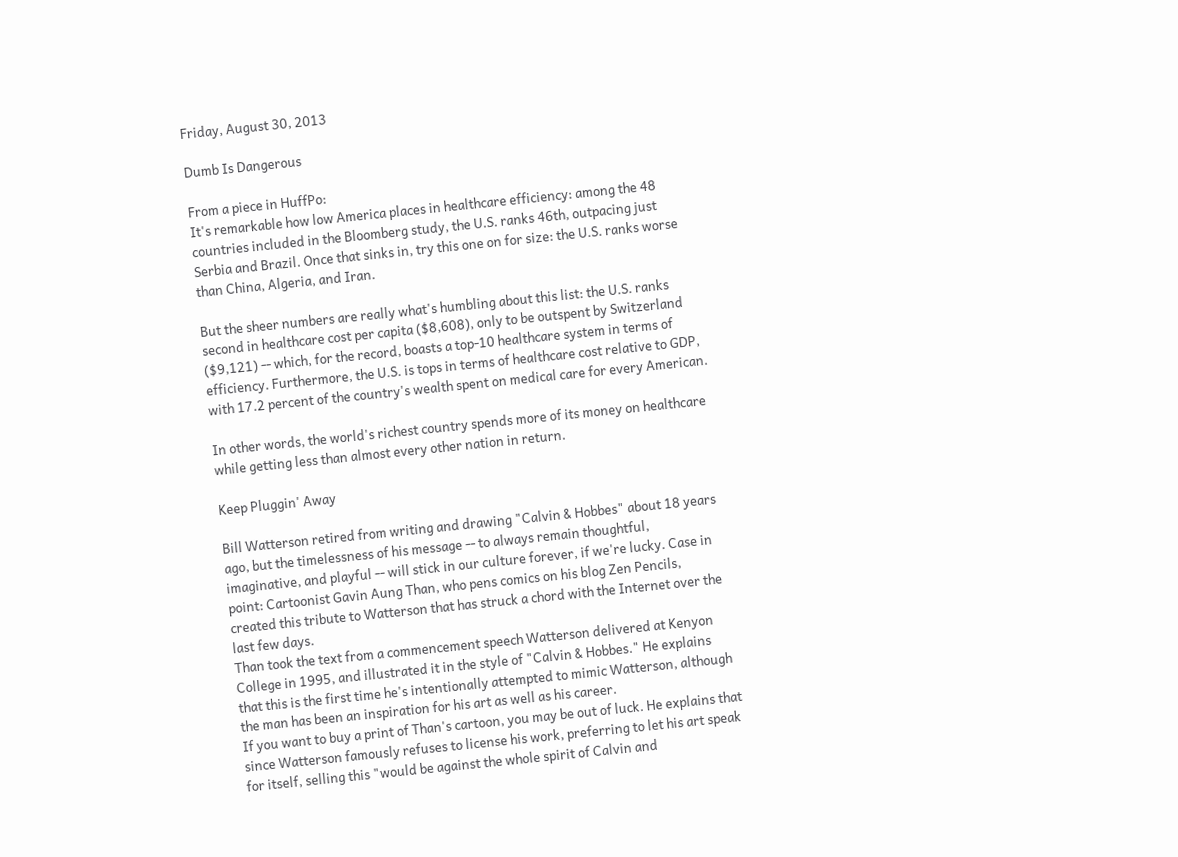Friday, August 30, 2013

Dumb Is Dangerous

From a piece in HuffPo:
It's remarkable how low America places in healthcare efficiency: among the 48 countries included in the Bloomberg study, the U.S. ranks 46th, outpacing just Serbia and Brazil. Once that sinks in, try this one on for size: the U.S. ranks worse than China, Algeria, and Iran.

But the sheer numbers are really what's humbling about this list: the U.S. ranks second in healthcare cost per capita ($8,608), only to be outspent by Switzerland ($9,121) -- which, for the record, boasts a top-10 healthcare system in terms of efficiency. Furthermore, the U.S. is tops in terms of healthcare cost relative to GDP, with 17.2 percent of the country's wealth spent on medical care for every American.

In other words, the world's richest country spends more of its money on healthcare while getting less than almost every other nation in return.

Keep Pluggin' Away

Bill Watterson retired from writing and drawing "Calvin & Hobbes" about 18 years ago, but the timelessness of his message -- to always remain thoughtful, imaginative, and playful -- will stick in our culture forever, if we're lucky. Case in point: Cartoonist Gavin Aung Than, who pens comics on his blog Zen Pencils, created this tribute to Watterson that has struck a chord with the Internet over the last few days.
Than took the text from a commencement speech Watterson delivered at Kenyon College in 1995, and illustrated it in the style of "Calvin & Hobbes." He explains that this is the first time he's intentionally attempted to mimic Watterson, although the man has been an inspiration for his art as well as his career.
If you want to buy a print of Than's cartoon, you may be out of luck. He explains that since Watterson famously refuses to license his work, preferring to let his art speak for itself, selling this "would be against the whole spirit of Calvin and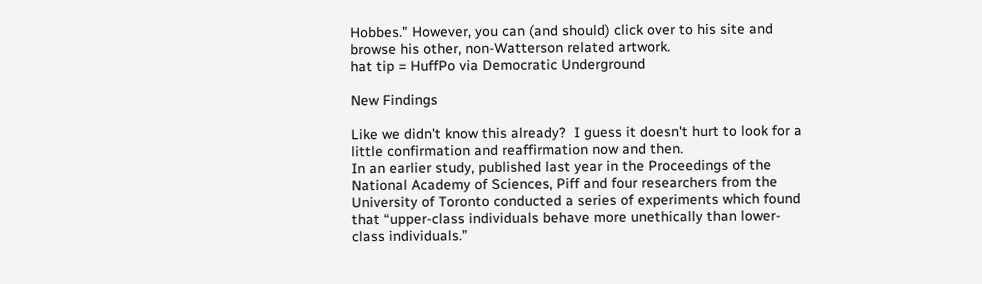Hobbes." However, you can (and should) click over to his site and browse his other, non-Watterson related artwork.
hat tip = HuffPo via Democratic Underground

New Findings

Like we didn't know this already?  I guess it doesn't hurt to look for a little confirmation and reaffirmation now and then.
In an earlier study, published last year in the Proceedings of the National Academy of Sciences, Piff and four researchers from the University of Toronto conducted a series of experiments which found that “upper-class individuals behave more unethically than lower-class individuals.”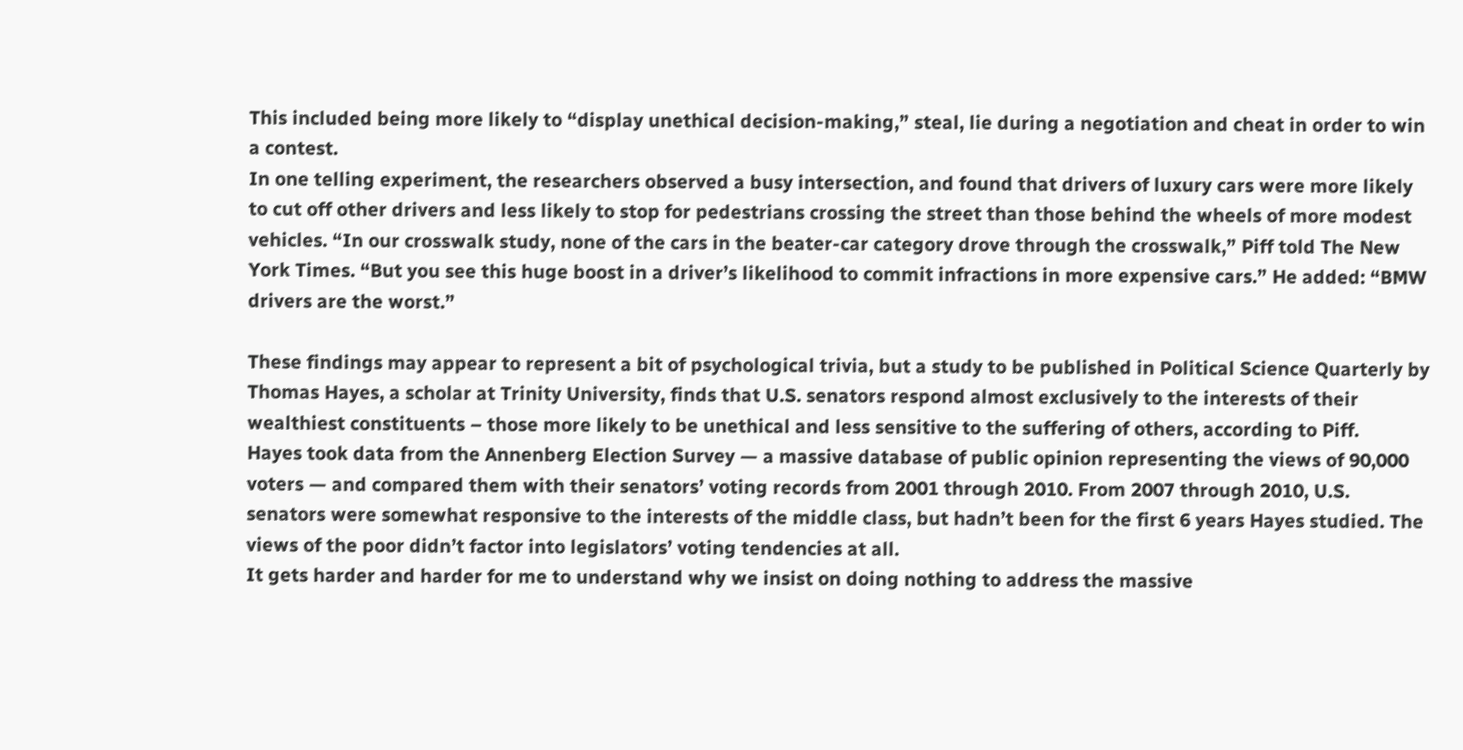This included being more likely to “display unethical decision-making,” steal, lie during a negotiation and cheat in order to win a contest.
In one telling experiment, the researchers observed a busy intersection, and found that drivers of luxury cars were more likely to cut off other drivers and less likely to stop for pedestrians crossing the street than those behind the wheels of more modest vehicles. “In our crosswalk study, none of the cars in the beater-car category drove through the crosswalk,” Piff told The New York Times. “But you see this huge boost in a driver’s likelihood to commit infractions in more expensive cars.” He added: “BMW drivers are the worst.”

These findings may appear to represent a bit of psychological trivia, but a study to be published in Political Science Quarterly by Thomas Hayes, a scholar at Trinity University, finds that U.S. senators respond almost exclusively to the interests of their wealthiest constituents – those more likely to be unethical and less sensitive to the suffering of others, according to Piff.
Hayes took data from the Annenberg Election Survey — a massive database of public opinion representing the views of 90,000 voters — and compared them with their senators’ voting records from 2001 through 2010. From 2007 through 2010, U.S. senators were somewhat responsive to the interests of the middle class, but hadn’t been for the first 6 years Hayes studied. The views of the poor didn’t factor into legislators’ voting tendencies at all.
It gets harder and harder for me to understand why we insist on doing nothing to address the massive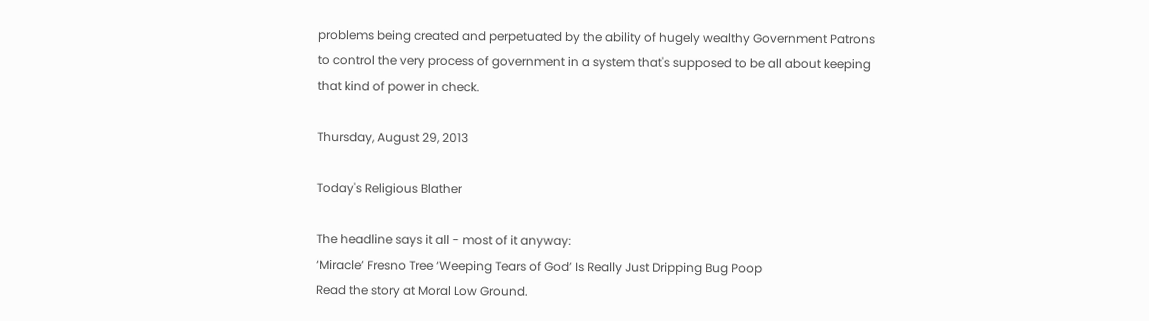problems being created and perpetuated by the ability of hugely wealthy Government Patrons to control the very process of government in a system that's supposed to be all about keeping that kind of power in check.

Thursday, August 29, 2013

Today's Religious Blather

The headline says it all - most of it anyway:
‘Miracle’ Fresno Tree ‘Weeping Tears of God’ Is Really Just Dripping Bug Poop
Read the story at Moral Low Ground.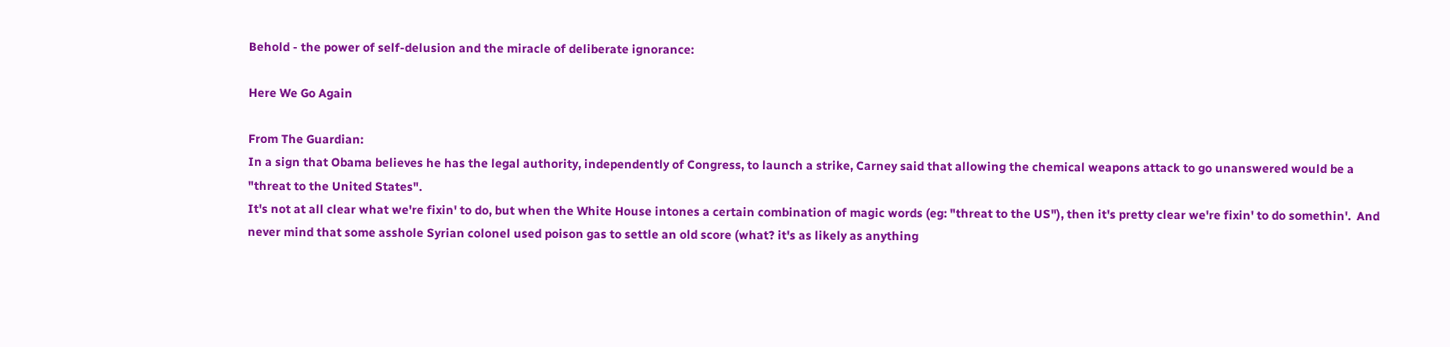Behold - the power of self-delusion and the miracle of deliberate ignorance:

Here We Go Again

From The Guardian:
In a sign that Obama believes he has the legal authority, independently of Congress, to launch a strike, Carney said that allowing the chemical weapons attack to go unanswered would be a "threat to the United States".
It's not at all clear what we're fixin' to do, but when the White House intones a certain combination of magic words (eg: "threat to the US"), then it's pretty clear we're fixin' to do somethin'.  And never mind that some asshole Syrian colonel used poison gas to settle an old score (what? it's as likely as anything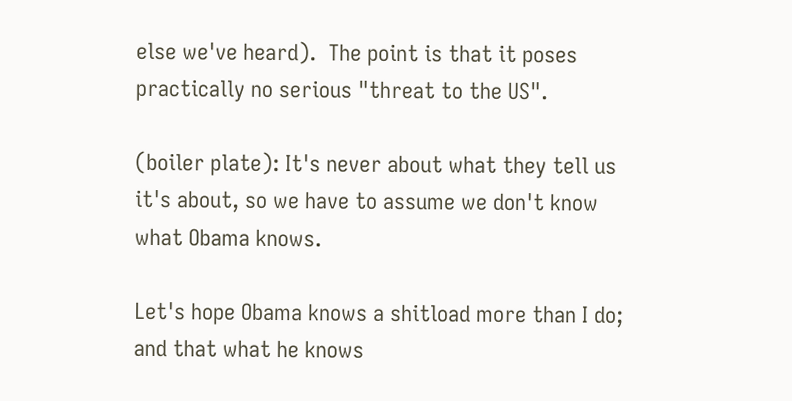else we've heard).  The point is that it poses practically no serious "threat to the US".

(boiler plate): It's never about what they tell us it's about, so we have to assume we don't know what Obama knows.

Let's hope Obama knows a shitload more than I do; and that what he knows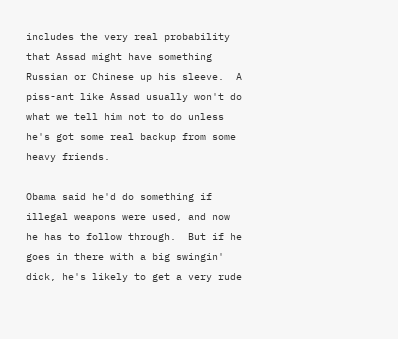includes the very real probability that Assad might have something Russian or Chinese up his sleeve.  A piss-ant like Assad usually won't do what we tell him not to do unless he's got some real backup from some heavy friends.

Obama said he'd do something if illegal weapons were used, and now he has to follow through.  But if he goes in there with a big swingin' dick, he's likely to get a very rude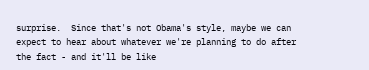surprise.  Since that's not Obama's style, maybe we can expect to hear about whatever we're planning to do after the fact - and it'll be like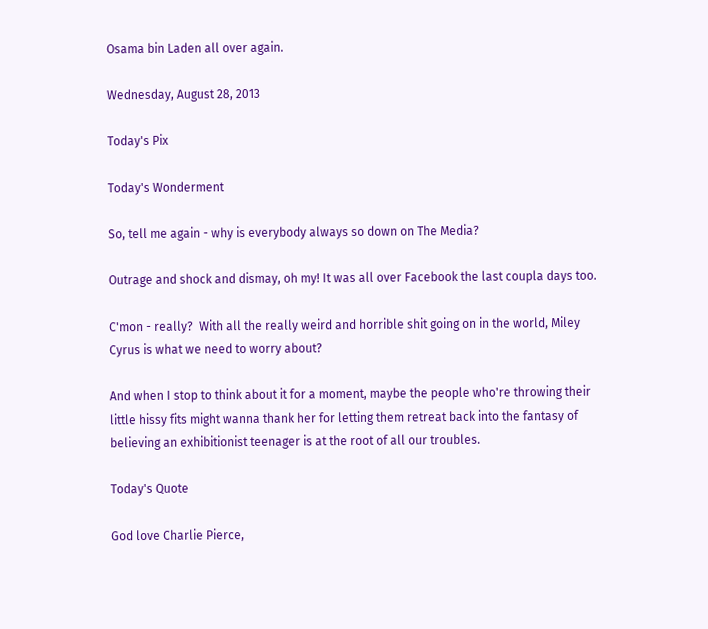Osama bin Laden all over again.

Wednesday, August 28, 2013

Today's Pix

Today's Wonderment

So, tell me again - why is everybody always so down on The Media?

Outrage and shock and dismay, oh my! It was all over Facebook the last coupla days too.

C'mon - really?  With all the really weird and horrible shit going on in the world, Miley Cyrus is what we need to worry about?

And when I stop to think about it for a moment, maybe the people who're throwing their little hissy fits might wanna thank her for letting them retreat back into the fantasy of believing an exhibitionist teenager is at the root of all our troubles.

Today's Quote

God love Charlie Pierce,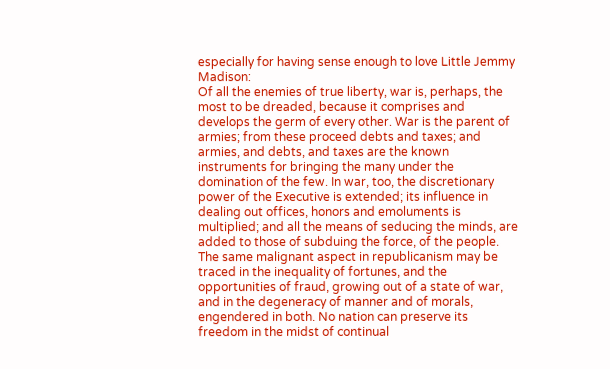especially for having sense enough to love Little Jemmy Madison:
Of all the enemies of true liberty, war is, perhaps, the most to be dreaded, because it comprises and develops the germ of every other. War is the parent of armies; from these proceed debts and taxes; and armies, and debts, and taxes are the known instruments for bringing the many under the domination of the few. In war, too, the discretionary power of the Executive is extended; its influence in dealing out offices, honors and emoluments is multiplied; and all the means of seducing the minds, are added to those of subduing the force, of the people. The same malignant aspect in republicanism may be traced in the inequality of fortunes, and the opportunities of fraud, growing out of a state of war, and in the degeneracy of manner and of morals, engendered in both. No nation can preserve its freedom in the midst of continual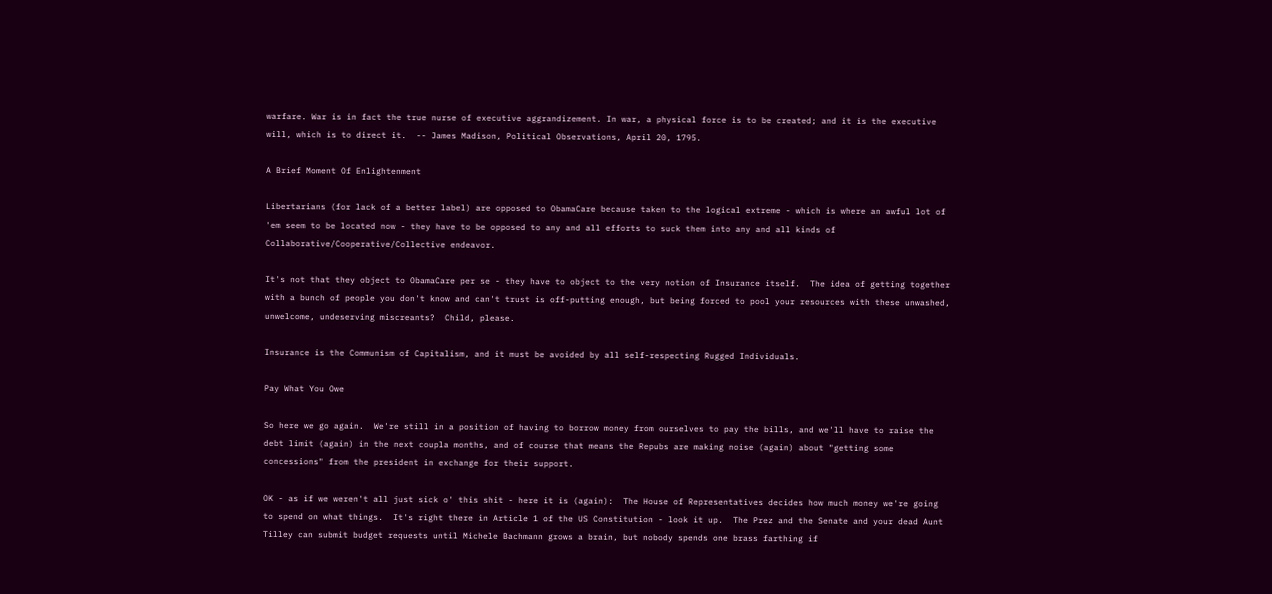warfare. War is in fact the true nurse of executive aggrandizement. In war, a physical force is to be created; and it is the executive will, which is to direct it.  -- James Madison, Political Observations, April 20, 1795.

A Brief Moment Of Enlightenment

Libertarians (for lack of a better label) are opposed to ObamaCare because taken to the logical extreme - which is where an awful lot of 'em seem to be located now - they have to be opposed to any and all efforts to suck them into any and all kinds of Collaborative/Cooperative/Collective endeavor.

It's not that they object to ObamaCare per se - they have to object to the very notion of Insurance itself.  The idea of getting together with a bunch of people you don't know and can't trust is off-putting enough, but being forced to pool your resources with these unwashed, unwelcome, undeserving miscreants?  Child, please.

Insurance is the Communism of Capitalism, and it must be avoided by all self-respecting Rugged Individuals.

Pay What You Owe

So here we go again.  We're still in a position of having to borrow money from ourselves to pay the bills, and we'll have to raise the debt limit (again) in the next coupla months, and of course that means the Repubs are making noise (again) about "getting some concessions" from the president in exchange for their support.

OK - as if we weren't all just sick o' this shit - here it is (again):  The House of Representatives decides how much money we're going to spend on what things.  It's right there in Article 1 of the US Constitution - look it up.  The Prez and the Senate and your dead Aunt Tilley can submit budget requests until Michele Bachmann grows a brain, but nobody spends one brass farthing if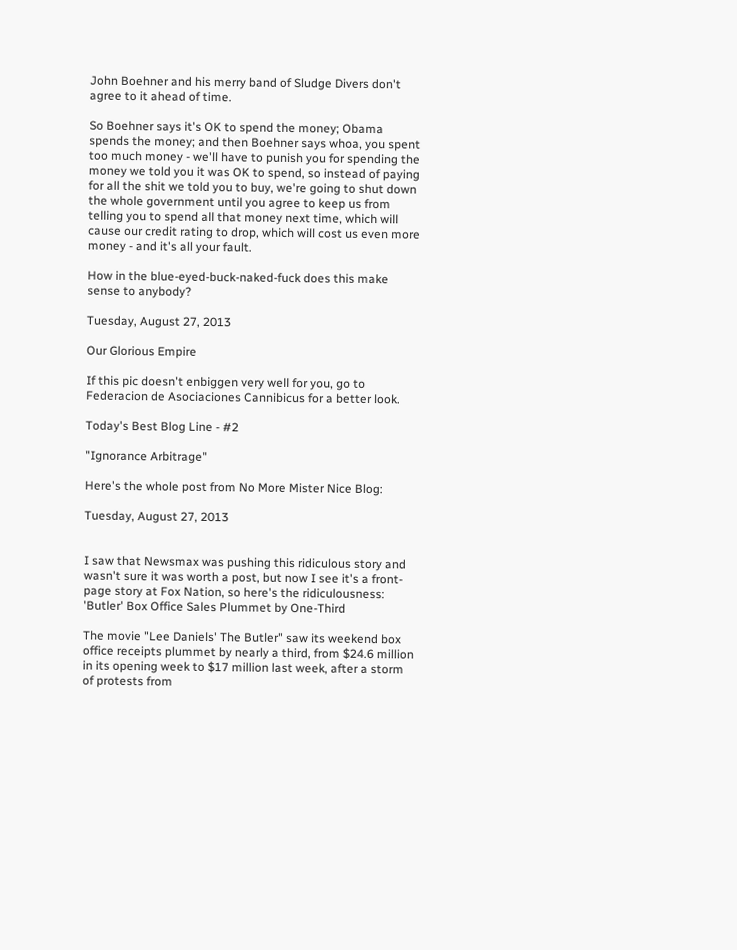John Boehner and his merry band of Sludge Divers don't agree to it ahead of time.

So Boehner says it's OK to spend the money; Obama spends the money; and then Boehner says whoa, you spent too much money - we'll have to punish you for spending the money we told you it was OK to spend, so instead of paying for all the shit we told you to buy, we're going to shut down the whole government until you agree to keep us from telling you to spend all that money next time, which will cause our credit rating to drop, which will cost us even more money - and it's all your fault.

How in the blue-eyed-buck-naked-fuck does this make sense to anybody?

Tuesday, August 27, 2013

Our Glorious Empire

If this pic doesn't enbiggen very well for you, go to Federacion de Asociaciones Cannibicus for a better look.

Today's Best Blog Line - #2

"Ignorance Arbitrage"

Here's the whole post from No More Mister Nice Blog:

Tuesday, August 27, 2013


I saw that Newsmax was pushing this ridiculous story and wasn't sure it was worth a post, but now I see it's a front-page story at Fox Nation, so here's the ridiculousness:
'Butler' Box Office Sales Plummet by One-Third

The movie "Lee Daniels' The Butler" saw its weekend box office receipts plummet by nearly a third, from $24.6 million in its opening week to $17 million last week, after a storm of protests from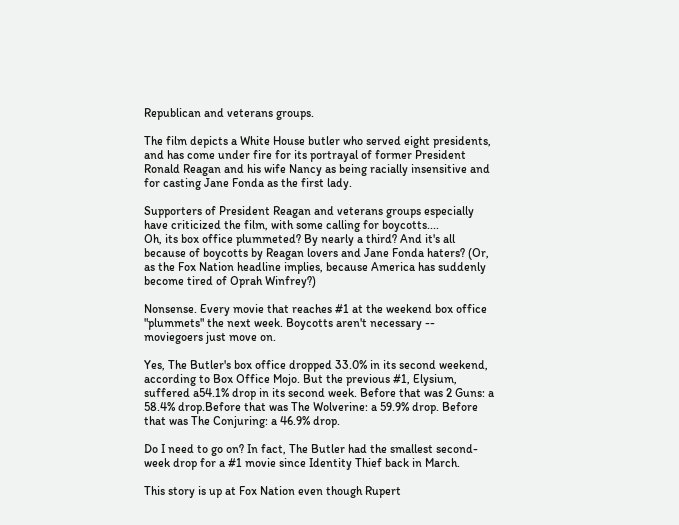Republican and veterans groups.

The film depicts a White House butler who served eight presidents, and has come under fire for its portrayal of former President Ronald Reagan and his wife Nancy as being racially insensitive and for casting Jane Fonda as the first lady.

Supporters of President Reagan and veterans groups especially have criticized the film, with some calling for boycotts....
Oh, its box office plummeted? By nearly a third? And it's all because of boycotts by Reagan lovers and Jane Fonda haters? (Or, as the Fox Nation headline implies, because America has suddenly become tired of Oprah Winfrey?)

Nonsense. Every movie that reaches #1 at the weekend box office "plummets" the next week. Boycotts aren't necessary -- moviegoers just move on.

Yes, The Butler's box office dropped 33.0% in its second weekend, according to Box Office Mojo. But the previous #1, Elysium, suffered a54.1% drop in its second week. Before that was 2 Guns: a 58.4% drop.Before that was The Wolverine: a 59.9% drop. Before that was The Conjuring: a 46.9% drop.

Do I need to go on? In fact, The Butler had the smallest second-week drop for a #1 movie since Identity Thief back in March.

This story is up at Fox Nation even though Rupert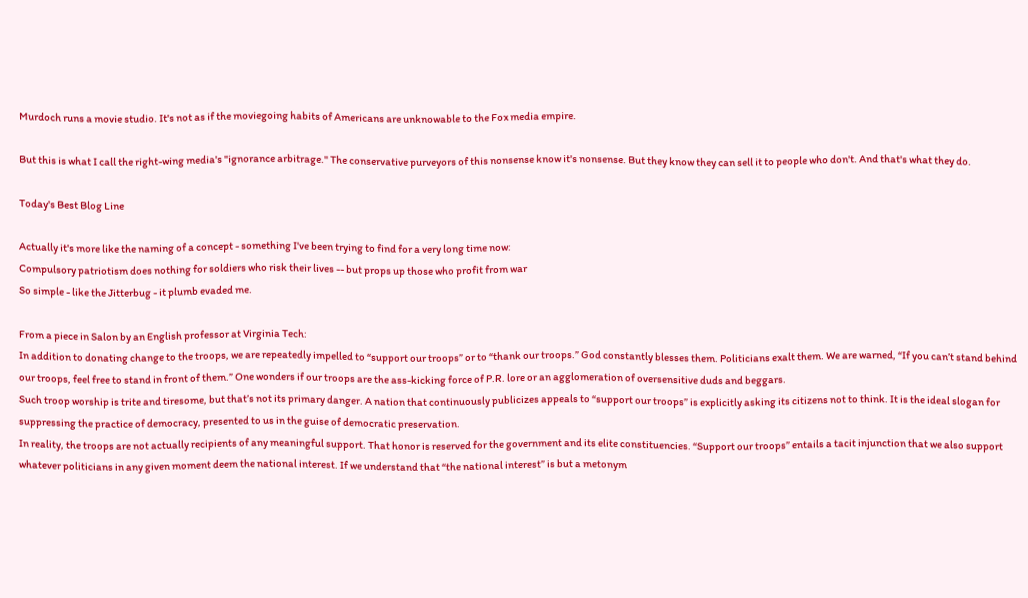Murdoch runs a movie studio. It's not as if the moviegoing habits of Americans are unknowable to the Fox media empire.

But this is what I call the right-wing media's "ignorance arbitrage." The conservative purveyors of this nonsense know it's nonsense. But they know they can sell it to people who don't. And that's what they do.

Today's Best Blog Line

Actually it's more like the naming of a concept - something I've been trying to find for a very long time now:
Compulsory patriotism does nothing for soldiers who risk their lives -- but props up those who profit from war
So simple - like the Jitterbug - it plumb evaded me.

From a piece in Salon by an English professor at Virginia Tech:
In addition to donating change to the troops, we are repeatedly impelled to “support our troops” or to “thank our troops.” God constantly blesses them. Politicians exalt them. We are warned, “If you can’t stand behind our troops, feel free to stand in front of them.” One wonders if our troops are the ass-kicking force of P.R. lore or an agglomeration of oversensitive duds and beggars.
Such troop worship is trite and tiresome, but that’s not its primary danger. A nation that continuously publicizes appeals to “support our troops” is explicitly asking its citizens not to think. It is the ideal slogan for suppressing the practice of democracy, presented to us in the guise of democratic preservation.
In reality, the troops are not actually recipients of any meaningful support. That honor is reserved for the government and its elite constituencies. “Support our troops” entails a tacit injunction that we also support whatever politicians in any given moment deem the national interest. If we understand that “the national interest” is but a metonym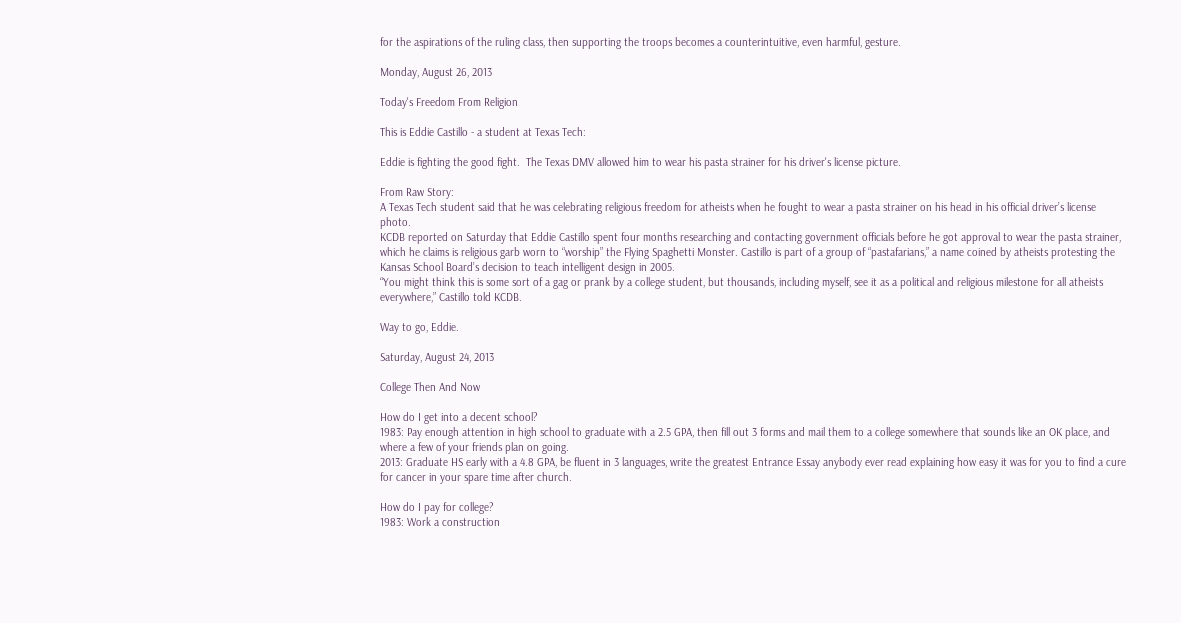for the aspirations of the ruling class, then supporting the troops becomes a counterintuitive, even harmful, gesture.

Monday, August 26, 2013

Today's Freedom From Religion

This is Eddie Castillo - a student at Texas Tech:

Eddie is fighting the good fight.  The Texas DMV allowed him to wear his pasta strainer for his driver's license picture.

From Raw Story:
A Texas Tech student said that he was celebrating religious freedom for atheists when he fought to wear a pasta strainer on his head in his official driver’s license photo.
KCDB reported on Saturday that Eddie Castillo spent four months researching and contacting government officials before he got approval to wear the pasta strainer, which he claims is religious garb worn to “worship” the Flying Spaghetti Monster. Castillo is part of a group of “pastafarians,” a name coined by atheists protesting the Kansas School Board’s decision to teach intelligent design in 2005.
“You might think this is some sort of a gag or prank by a college student, but thousands, including myself, see it as a political and religious milestone for all atheists everywhere,” Castillo told KCDB.

Way to go, Eddie.

Saturday, August 24, 2013

College Then And Now

How do I get into a decent school?
1983: Pay enough attention in high school to graduate with a 2.5 GPA, then fill out 3 forms and mail them to a college somewhere that sounds like an OK place, and where a few of your friends plan on going.
2013: Graduate HS early with a 4.8 GPA, be fluent in 3 languages, write the greatest Entrance Essay anybody ever read explaining how easy it was for you to find a cure for cancer in your spare time after church.

How do I pay for college?
1983: Work a construction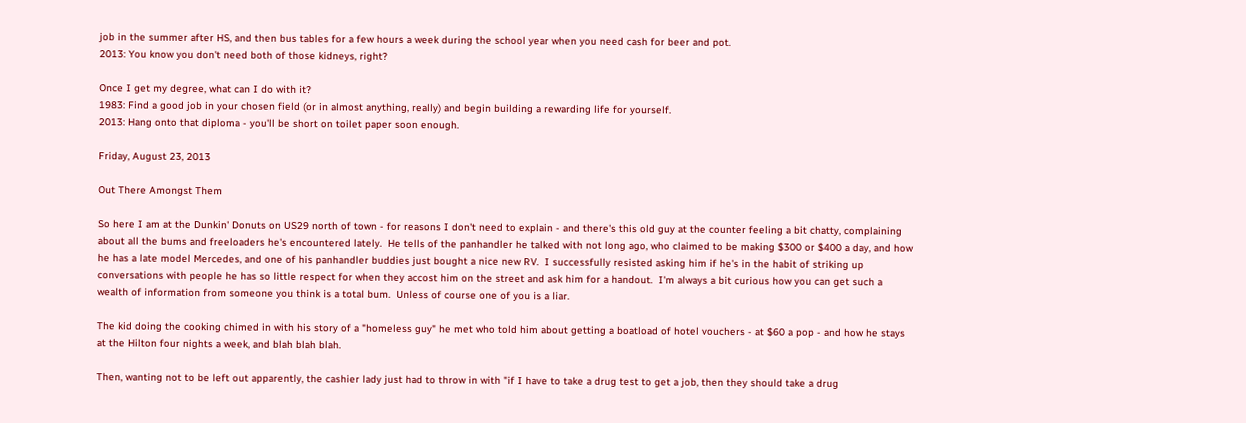job in the summer after HS, and then bus tables for a few hours a week during the school year when you need cash for beer and pot.
2013: You know you don't need both of those kidneys, right?

Once I get my degree, what can I do with it?
1983: Find a good job in your chosen field (or in almost anything, really) and begin building a rewarding life for yourself.
2013: Hang onto that diploma - you'll be short on toilet paper soon enough.

Friday, August 23, 2013

Out There Amongst Them

So here I am at the Dunkin' Donuts on US29 north of town - for reasons I don't need to explain - and there's this old guy at the counter feeling a bit chatty, complaining about all the bums and freeloaders he's encountered lately.  He tells of the panhandler he talked with not long ago, who claimed to be making $300 or $400 a day, and how he has a late model Mercedes, and one of his panhandler buddies just bought a nice new RV.  I successfully resisted asking him if he's in the habit of striking up conversations with people he has so little respect for when they accost him on the street and ask him for a handout.  I'm always a bit curious how you can get such a wealth of information from someone you think is a total bum.  Unless of course one of you is a liar.

The kid doing the cooking chimed in with his story of a "homeless guy" he met who told him about getting a boatload of hotel vouchers - at $60 a pop - and how he stays at the Hilton four nights a week, and blah blah blah.

Then, wanting not to be left out apparently, the cashier lady just had to throw in with "if I have to take a drug test to get a job, then they should take a drug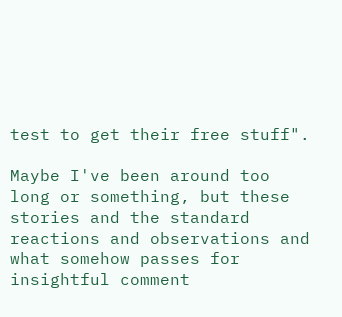test to get their free stuff".

Maybe I've been around too long or something, but these stories and the standard reactions and observations and what somehow passes for insightful comment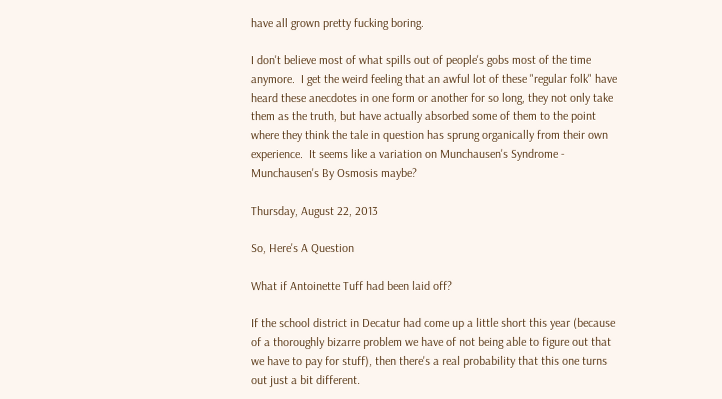have all grown pretty fucking boring.

I don't believe most of what spills out of people's gobs most of the time anymore.  I get the weird feeling that an awful lot of these "regular folk" have heard these anecdotes in one form or another for so long, they not only take them as the truth, but have actually absorbed some of them to the point where they think the tale in question has sprung organically from their own experience.  It seems like a variation on Munchausen's Syndrome - Munchausen's By Osmosis maybe?

Thursday, August 22, 2013

So, Here's A Question

What if Antoinette Tuff had been laid off?

If the school district in Decatur had come up a little short this year (because of a thoroughly bizarre problem we have of not being able to figure out that we have to pay for stuff), then there's a real probability that this one turns out just a bit different.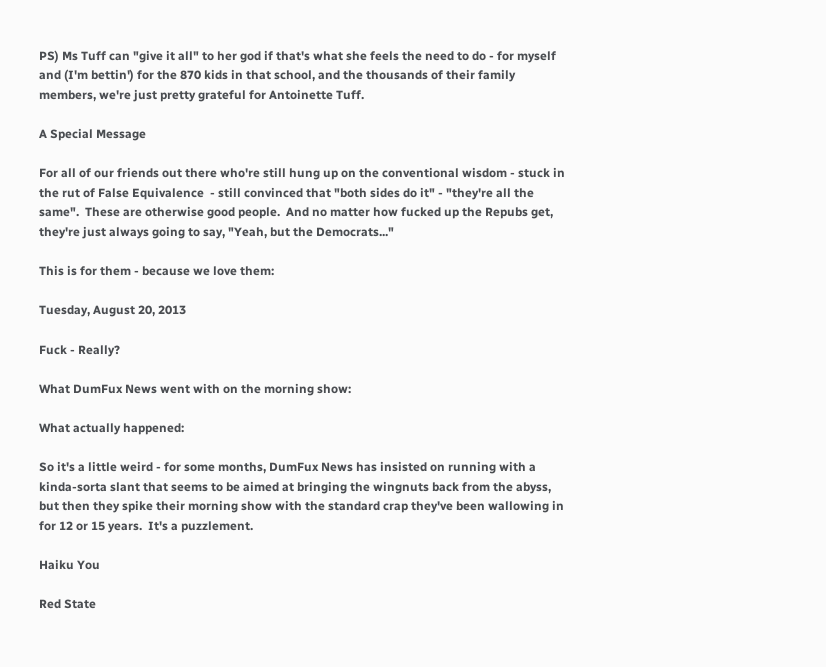PS) Ms Tuff can "give it all" to her god if that's what she feels the need to do - for myself and (I'm bettin') for the 870 kids in that school, and the thousands of their family members, we're just pretty grateful for Antoinette Tuff.

A Special Message

For all of our friends out there who're still hung up on the conventional wisdom - stuck in the rut of False Equivalence  - still convinced that "both sides do it" - "they're all the same".  These are otherwise good people.  And no matter how fucked up the Repubs get, they're just always going to say, "Yeah, but the Democrats..."

This is for them - because we love them:

Tuesday, August 20, 2013

Fuck - Really?

What DumFux News went with on the morning show:

What actually happened:

So it's a little weird - for some months, DumFux News has insisted on running with a kinda-sorta slant that seems to be aimed at bringing the wingnuts back from the abyss, but then they spike their morning show with the standard crap they've been wallowing in for 12 or 15 years.  It's a puzzlement.

Haiku You

Red State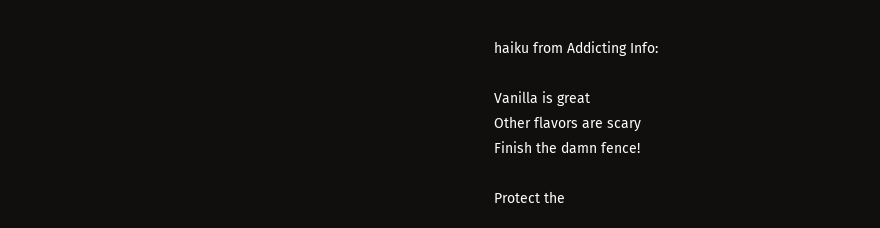haiku from Addicting Info:

Vanilla is great
Other flavors are scary
Finish the damn fence!

Protect the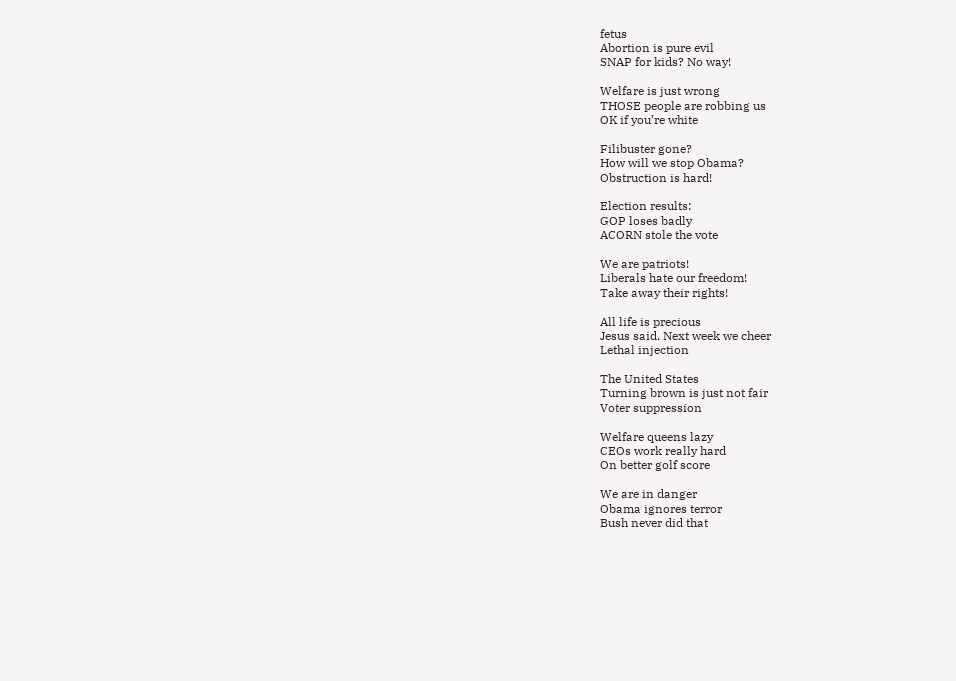fetus
Abortion is pure evil
SNAP for kids? No way!

Welfare is just wrong
THOSE people are robbing us
OK if you’re white

Filibuster gone?
How will we stop Obama?
Obstruction is hard!

Election results:
GOP loses badly
ACORN stole the vote

We are patriots!
Liberals hate our freedom!
Take away their rights!

All life is precious
Jesus said. Next week we cheer
Lethal injection

The United States
Turning brown is just not fair
Voter suppression

Welfare queens lazy
CEOs work really hard
On better golf score

We are in danger
Obama ignores terror
Bush never did that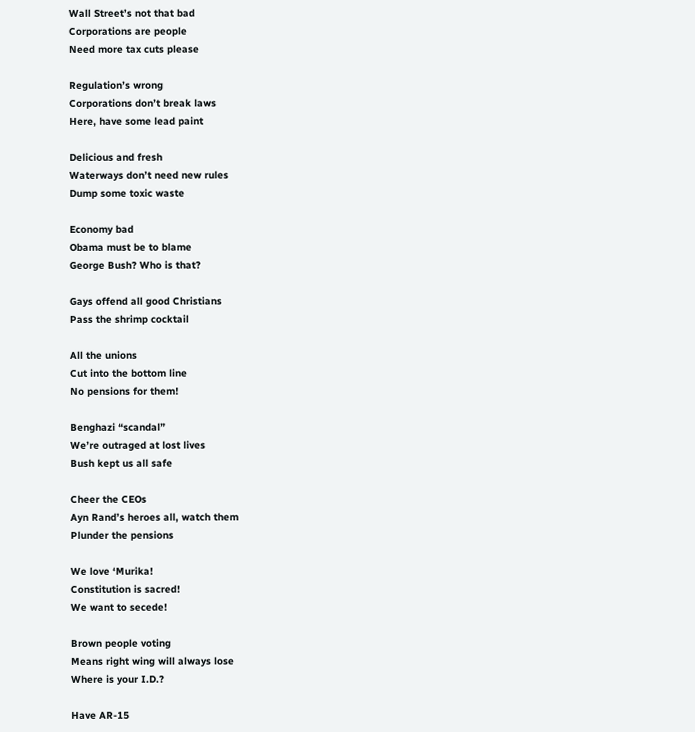Wall Street’s not that bad
Corporations are people
Need more tax cuts please

Regulation’s wrong
Corporations don’t break laws
Here, have some lead paint

Delicious and fresh
Waterways don’t need new rules
Dump some toxic waste

Economy bad
Obama must be to blame
George Bush? Who is that?

Gays offend all good Christians
Pass the shrimp cocktail

All the unions
Cut into the bottom line
No pensions for them!

Benghazi “scandal”
We’re outraged at lost lives
Bush kept us all safe

Cheer the CEOs
Ayn Rand’s heroes all, watch them
Plunder the pensions

We love ‘Murika!
Constitution is sacred!
We want to secede!

Brown people voting
Means right wing will always lose
Where is your I.D.?

Have AR-15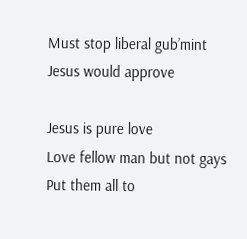Must stop liberal gub’mint
Jesus would approve

Jesus is pure love
Love fellow man but not gays
Put them all to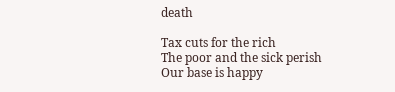death

Tax cuts for the rich
The poor and the sick perish
Our base is happy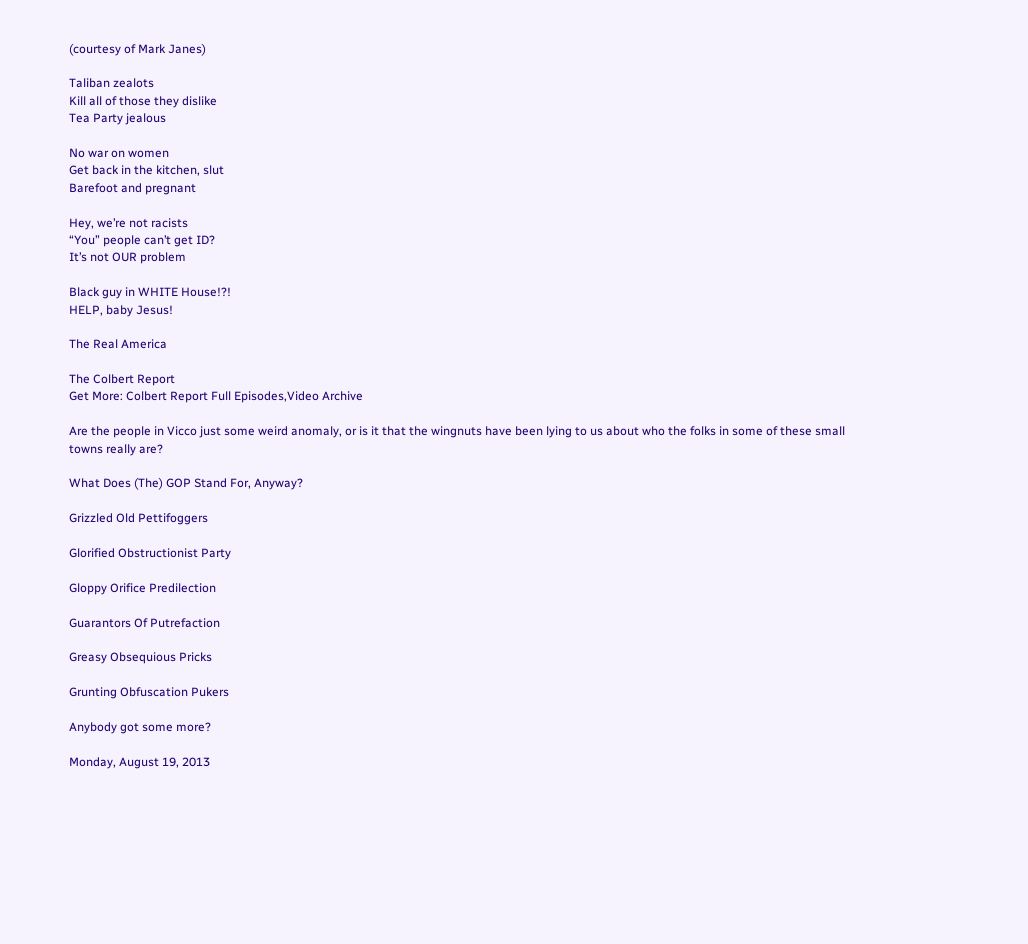(courtesy of Mark Janes)

Taliban zealots
Kill all of those they dislike
Tea Party jealous

No war on women
Get back in the kitchen, slut
Barefoot and pregnant

Hey, we’re not racists
“You” people can’t get ID?
It’s not OUR problem

Black guy in WHITE House!?!
HELP, baby Jesus!

The Real America

The Colbert Report
Get More: Colbert Report Full Episodes,Video Archive

Are the people in Vicco just some weird anomaly, or is it that the wingnuts have been lying to us about who the folks in some of these small towns really are?

What Does (The) GOP Stand For, Anyway?

Grizzled Old Pettifoggers

Glorified Obstructionist Party

Gloppy Orifice Predilection

Guarantors Of Putrefaction

Greasy Obsequious Pricks

Grunting Obfuscation Pukers

Anybody got some more?

Monday, August 19, 2013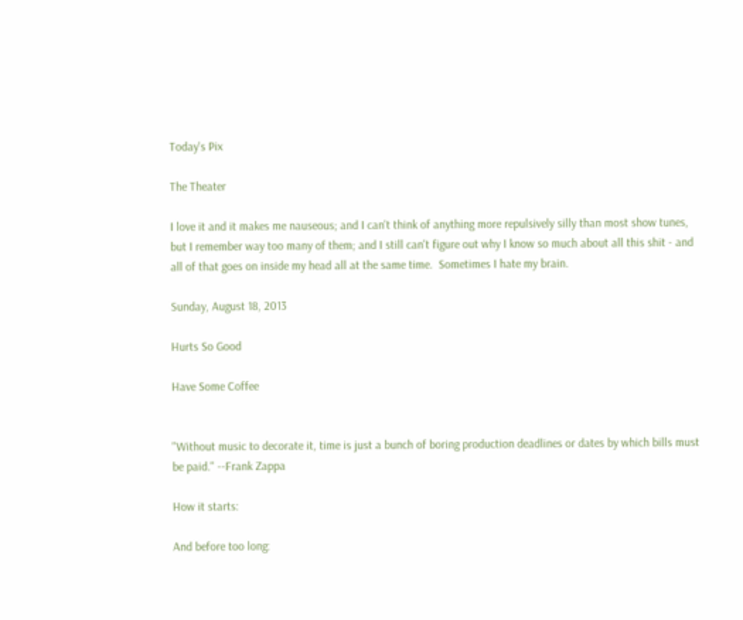Today's Pix

The Theater

I love it and it makes me nauseous; and I can't think of anything more repulsively silly than most show tunes, but I remember way too many of them; and I still can't figure out why I know so much about all this shit - and all of that goes on inside my head all at the same time.  Sometimes I hate my brain.

Sunday, August 18, 2013

Hurts So Good

Have Some Coffee


"Without music to decorate it, time is just a bunch of boring production deadlines or dates by which bills must be paid." --Frank Zappa

How it starts:

And before too long: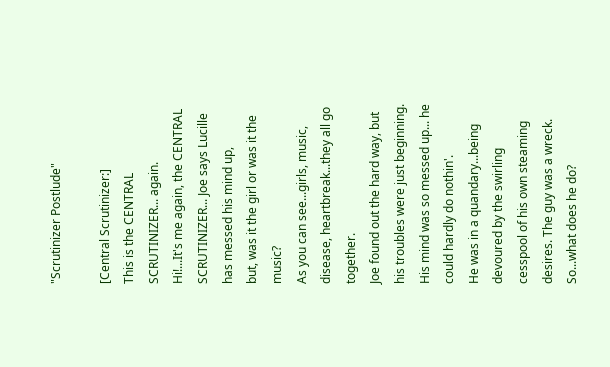"Scrutinizer Postlude"

[Central Scrutinizer:]
This is the CENTRAL SCRUTINIZER... again.
Hi!...It's me again, the CENTRAL SCRUTINIZER... Joe says Lucille has messed his mind up,
but, was it the girl or was it the music?
As you can see...girls, music, disease, heartbreak...they all go together.
Joe found out the hard way, but his troubles were just beginning.
His mind was so messed up... he could hardly do nothin'.
He was in a quandary...being devoured by the swirling cesspool of his own steaming desires. The guy was a wreck. So...what does he do?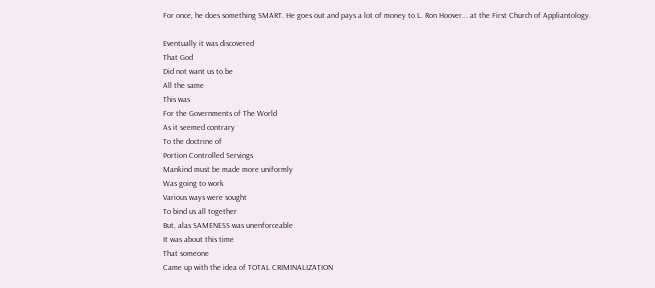For once, he does something SMART. He goes out and pays a lot of money to L. Ron Hoover... at the First Church of Appliantology.

Eventually it was discovered
That God
Did not want us to be
All the same
This was
For the Governments of The World
As it seemed contrary
To the doctrine of
Portion Controlled Servings
Mankind must be made more uniformly
Was going to work
Various ways were sought
To bind us all together
But, alas SAMENESS was unenforceable
It was about this time
That someone
Came up with the idea of TOTAL CRIMINALIZATION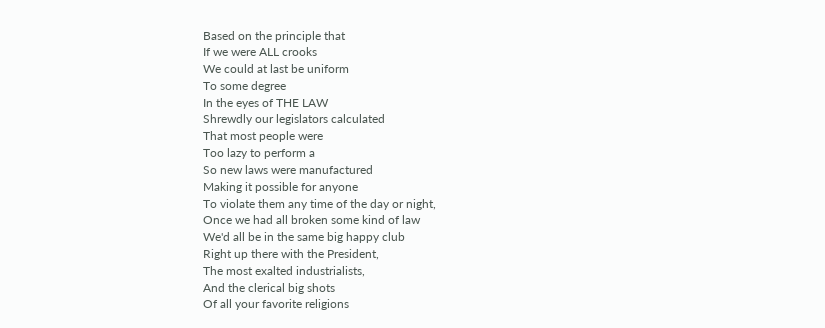Based on the principle that
If we were ALL crooks
We could at last be uniform
To some degree
In the eyes of THE LAW
Shrewdly our legislators calculated
That most people were
Too lazy to perform a
So new laws were manufactured
Making it possible for anyone
To violate them any time of the day or night,
Once we had all broken some kind of law
We'd all be in the same big happy club
Right up there with the President,
The most exalted industrialists,
And the clerical big shots
Of all your favorite religions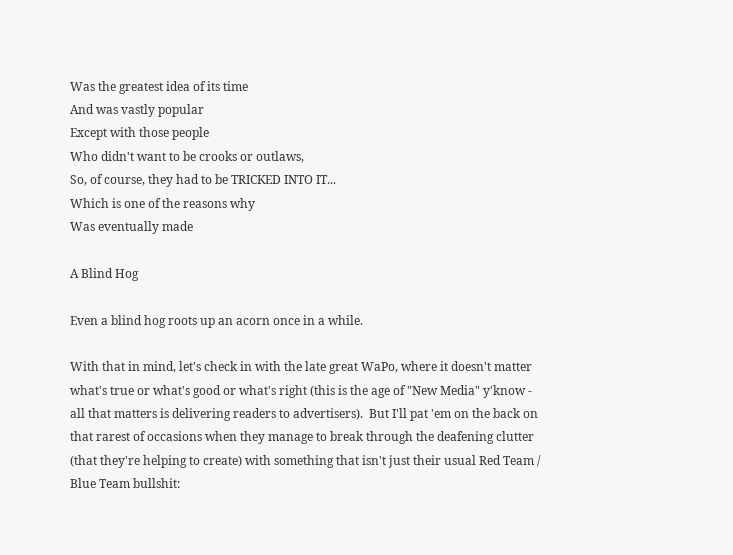Was the greatest idea of its time
And was vastly popular
Except with those people
Who didn't want to be crooks or outlaws,
So, of course, they had to be TRICKED INTO IT...
Which is one of the reasons why
Was eventually made

A Blind Hog

Even a blind hog roots up an acorn once in a while.

With that in mind, let's check in with the late great WaPo, where it doesn't matter what's true or what's good or what's right (this is the age of "New Media" y'know - all that matters is delivering readers to advertisers).  But I'll pat 'em on the back on that rarest of occasions when they manage to break through the deafening clutter (that they're helping to create) with something that isn't just their usual Red Team / Blue Team bullshit: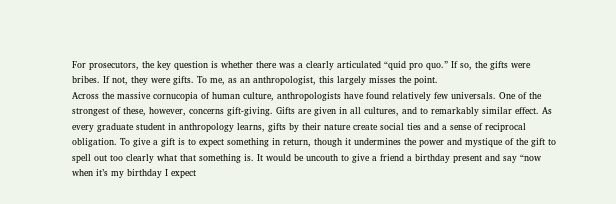For prosecutors, the key question is whether there was a clearly articulated “quid pro quo.” If so, the gifts were bribes. If not, they were gifts. To me, as an anthropologist, this largely misses the point.
Across the massive cornucopia of human culture, anthropologists have found relatively few universals. One of the strongest of these, however, concerns gift-giving. Gifts are given in all cultures, and to remarkably similar effect. As every graduate student in anthropology learns, gifts by their nature create social ties and a sense of reciprocal obligation. To give a gift is to expect something in return, though it undermines the power and mystique of the gift to spell out too clearly what that something is. It would be uncouth to give a friend a birthday present and say “now when it’s my birthday I expect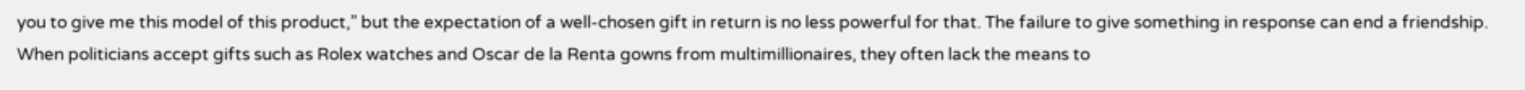you to give me this model of this product,” but the expectation of a well-chosen gift in return is no less powerful for that. The failure to give something in response can end a friendship.
When politicians accept gifts such as Rolex watches and Oscar de la Renta gowns from multimillionaires, they often lack the means to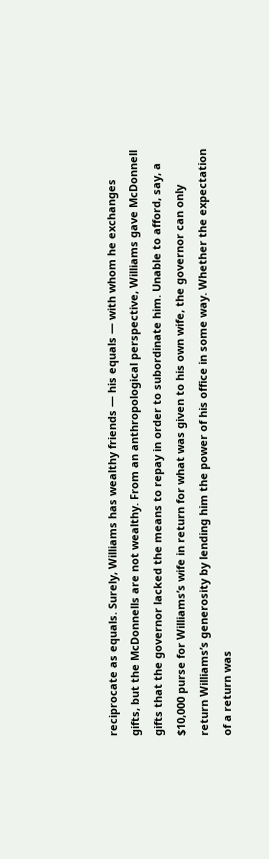reciprocate as equals. Surely, Williams has wealthy friends — his equals — with whom he exchanges gifts, but the McDonnells are not wealthy. From an anthropological perspective, Williams gave McDonnell gifts that the governor lacked the means to repay in order to subordinate him. Unable to afford, say, a $10,000 purse for Williams’s wife in return for what was given to his own wife, the governor can only return Williams’s generosity by lending him the power of his office in some way. Whether the expectation of a return was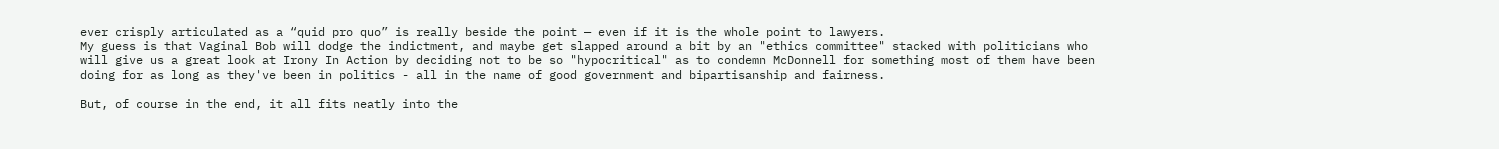ever crisply articulated as a “quid pro quo” is really beside the point — even if it is the whole point to lawyers.
My guess is that Vaginal Bob will dodge the indictment, and maybe get slapped around a bit by an "ethics committee" stacked with politicians who will give us a great look at Irony In Action by deciding not to be so "hypocritical" as to condemn McDonnell for something most of them have been doing for as long as they've been in politics - all in the name of good government and bipartisanship and fairness.

But, of course in the end, it all fits neatly into the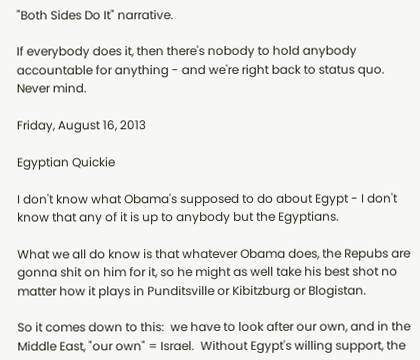"Both Sides Do It" narrative.

If everybody does it, then there's nobody to hold anybody accountable for anything - and we're right back to status quo.  Never mind.

Friday, August 16, 2013

Egyptian Quickie

I don't know what Obama's supposed to do about Egypt - I don't know that any of it is up to anybody but the Egyptians.

What we all do know is that whatever Obama does, the Repubs are gonna shit on him for it, so he might as well take his best shot no matter how it plays in Punditsville or Kibitzburg or Blogistan.

So it comes down to this:  we have to look after our own, and in the Middle East, "our own" = Israel.  Without Egypt's willing support, the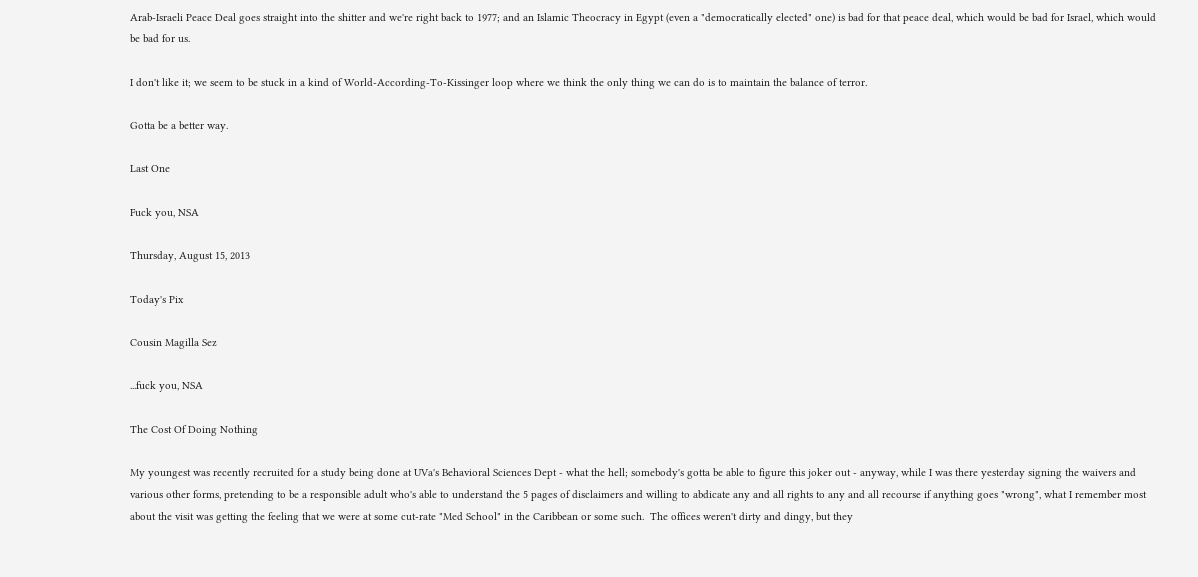Arab-Israeli Peace Deal goes straight into the shitter and we're right back to 1977; and an Islamic Theocracy in Egypt (even a "democratically elected" one) is bad for that peace deal, which would be bad for Israel, which would be bad for us.

I don't like it; we seem to be stuck in a kind of World-According-To-Kissinger loop where we think the only thing we can do is to maintain the balance of terror.

Gotta be a better way.

Last One

Fuck you, NSA

Thursday, August 15, 2013

Today's Pix

Cousin Magilla Sez

...fuck you, NSA

The Cost Of Doing Nothing

My youngest was recently recruited for a study being done at UVa's Behavioral Sciences Dept - what the hell; somebody's gotta be able to figure this joker out - anyway, while I was there yesterday signing the waivers and various other forms, pretending to be a responsible adult who's able to understand the 5 pages of disclaimers and willing to abdicate any and all rights to any and all recourse if anything goes "wrong", what I remember most about the visit was getting the feeling that we were at some cut-rate "Med School" in the Caribbean or some such.  The offices weren't dirty and dingy, but they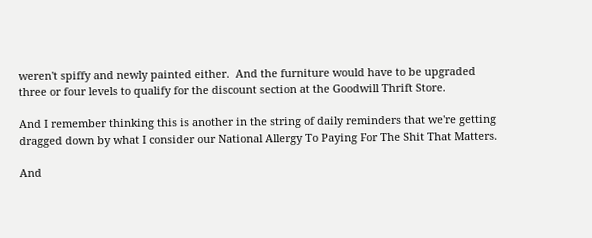weren't spiffy and newly painted either.  And the furniture would have to be upgraded three or four levels to qualify for the discount section at the Goodwill Thrift Store.

And I remember thinking this is another in the string of daily reminders that we're getting dragged down by what I consider our National Allergy To Paying For The Shit That Matters.

And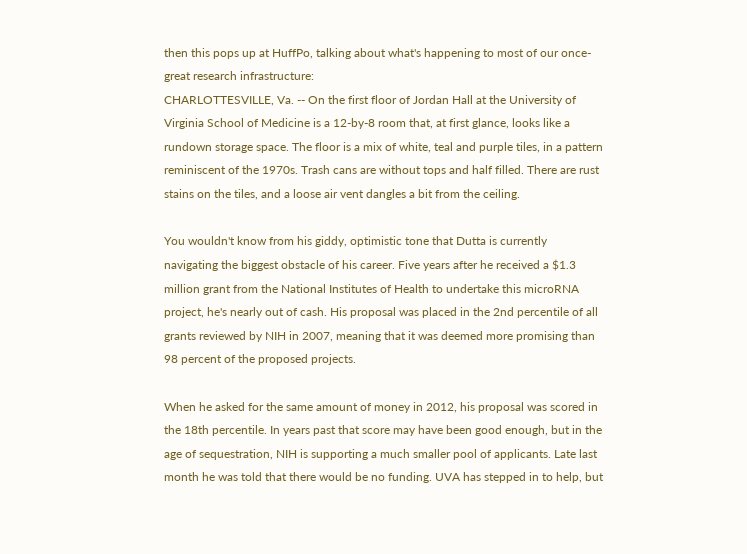then this pops up at HuffPo, talking about what's happening to most of our once-great research infrastructure:
CHARLOTTESVILLE, Va. -- On the first floor of Jordan Hall at the University of Virginia School of Medicine is a 12-by-8 room that, at first glance, looks like a rundown storage space. The floor is a mix of white, teal and purple tiles, in a pattern reminiscent of the 1970s. Trash cans are without tops and half filled. There are rust stains on the tiles, and a loose air vent dangles a bit from the ceiling.

You wouldn't know from his giddy, optimistic tone that Dutta is currently navigating the biggest obstacle of his career. Five years after he received a $1.3 million grant from the National Institutes of Health to undertake this microRNA project, he's nearly out of cash. His proposal was placed in the 2nd percentile of all grants reviewed by NIH in 2007, meaning that it was deemed more promising than 98 percent of the proposed projects.

When he asked for the same amount of money in 2012, his proposal was scored in the 18th percentile. In years past that score may have been good enough, but in the age of sequestration, NIH is supporting a much smaller pool of applicants. Late last month he was told that there would be no funding. UVA has stepped in to help, but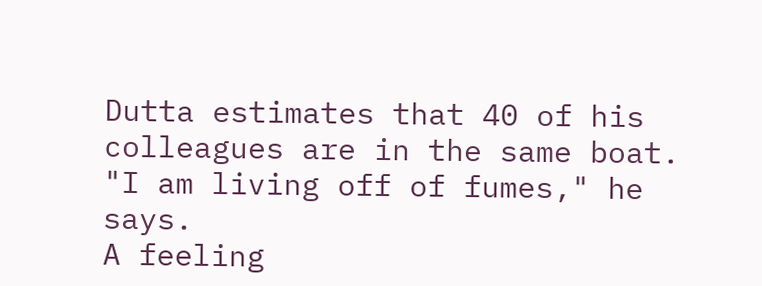Dutta estimates that 40 of his colleagues are in the same boat.
"I am living off of fumes," he says.
A feeling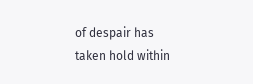of despair has taken hold within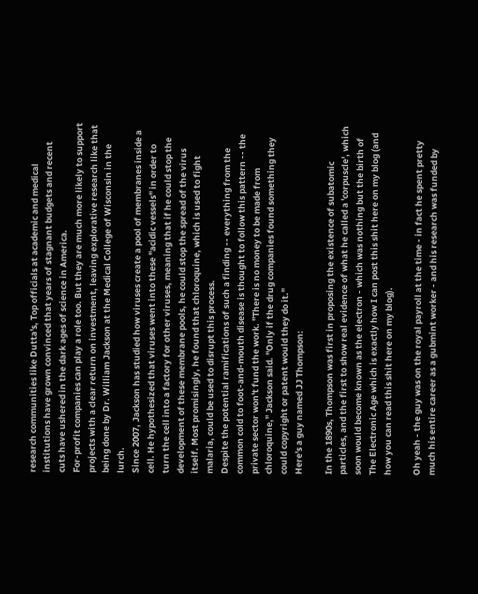research communities like Dutta's, Top officials at academic and medical institutions have grown convinced that years of stagnant budgets and recent cuts have ushered in the dark ages of science in America.
For-profit companies can play a role too. But they are much more likely to support projects with a clear return on investment, leaving explorative research like that being done by Dr. William Jackson at the Medical College of Wisconsin in the lurch.
Since 2007, Jackson has studied how viruses create a pool of membranes inside a cell. He hypothesized that viruses went into these "acidic vessels" in order to turn the cell into a factory for other viruses, meaning that if he could stop the development of these membrane pools, he could stop the spread of the virus itself. Most promisingly, he found that chloroquine, which is used to fight malaria, could be used to disrupt this process.
Despite the potential ramifications of such a finding -- everything from the common cold to foot-and-mouth disease is thought to follow this pattern -- the private sector won't fund the work. "There is no money to be made from chloroquine," Jackson said. "Only if the drug companies found something they could copyright or patent would they do it."
Here's a guy named JJ Thompson:

In the 1890s, Thompson was first in proposing the existence of subatomic particles, and the first to show real evidence of what he called a 'corpuscle', which soon would become known as the electron - which was nothing but the birth of The Electronic Age which is exactly how I can post this shit here on my blog (and how you can read this shit here on my blog).

Oh yeah - the guy was on the royal payroll at the time - in fact he spent pretty much his entire career as a gubmint worker - and his research was funded by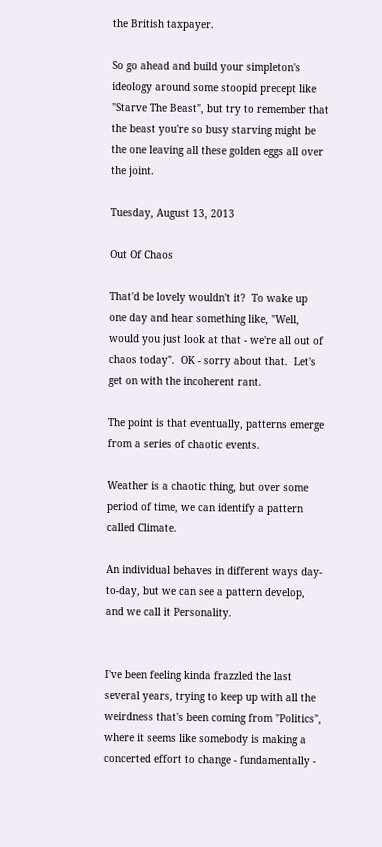the British taxpayer.

So go ahead and build your simpleton's ideology around some stoopid precept like "Starve The Beast", but try to remember that the beast you're so busy starving might be the one leaving all these golden eggs all over the joint.

Tuesday, August 13, 2013

Out Of Chaos

That'd be lovely wouldn't it?  To wake up one day and hear something like, "Well, would you just look at that - we're all out of chaos today".  OK - sorry about that.  Let's get on with the incoherent rant.

The point is that eventually, patterns emerge from a series of chaotic events.

Weather is a chaotic thing, but over some period of time, we can identify a pattern called Climate.

An individual behaves in different ways day-to-day, but we can see a pattern develop, and we call it Personality.


I've been feeling kinda frazzled the last several years, trying to keep up with all the weirdness that's been coming from "Politics", where it seems like somebody is making a concerted effort to change - fundamentally -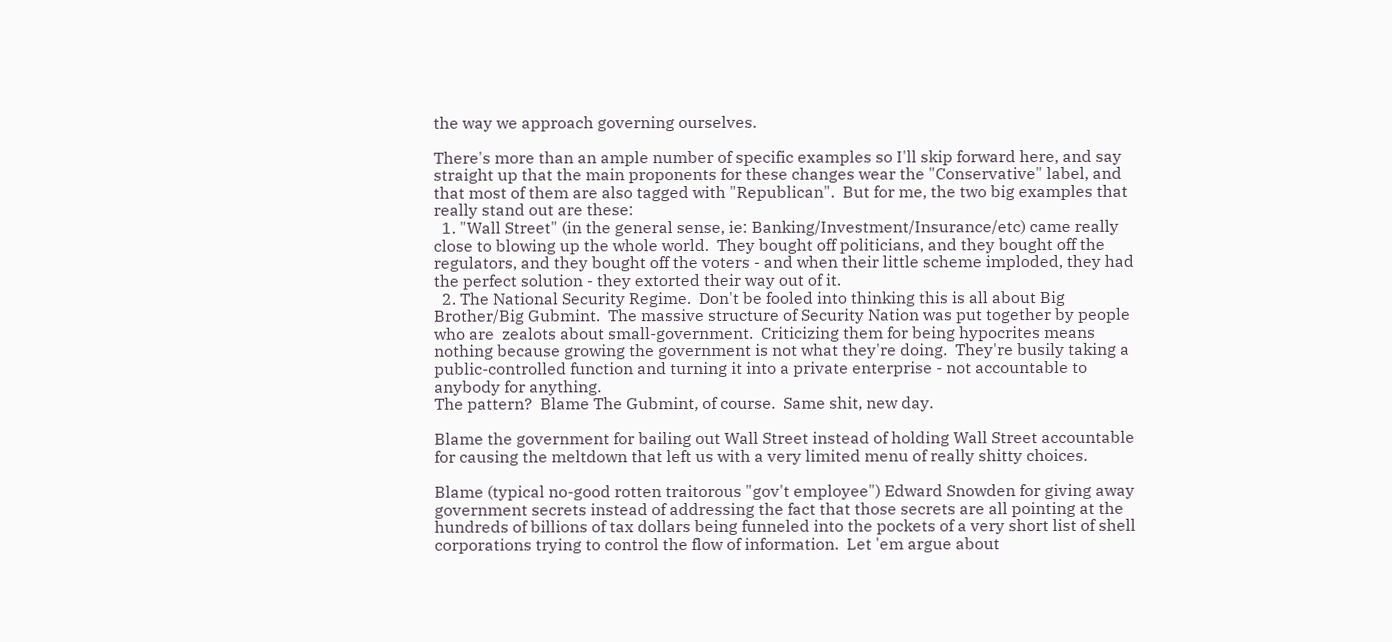the way we approach governing ourselves.

There's more than an ample number of specific examples so I'll skip forward here, and say straight up that the main proponents for these changes wear the "Conservative" label, and that most of them are also tagged with "Republican".  But for me, the two big examples that really stand out are these:
  1. "Wall Street" (in the general sense, ie: Banking/Investment/Insurance/etc) came really close to blowing up the whole world.  They bought off politicians, and they bought off the regulators, and they bought off the voters - and when their little scheme imploded, they had the perfect solution - they extorted their way out of it.
  2. The National Security Regime.  Don't be fooled into thinking this is all about Big Brother/Big Gubmint.  The massive structure of Security Nation was put together by people who are  zealots about small-government.  Criticizing them for being hypocrites means nothing because growing the government is not what they're doing.  They're busily taking a public-controlled function and turning it into a private enterprise - not accountable to anybody for anything.
The pattern?  Blame The Gubmint, of course.  Same shit, new day.

Blame the government for bailing out Wall Street instead of holding Wall Street accountable for causing the meltdown that left us with a very limited menu of really shitty choices.

Blame (typical no-good rotten traitorous "gov't employee") Edward Snowden for giving away government secrets instead of addressing the fact that those secrets are all pointing at the hundreds of billions of tax dollars being funneled into the pockets of a very short list of shell corporations trying to control the flow of information.  Let 'em argue about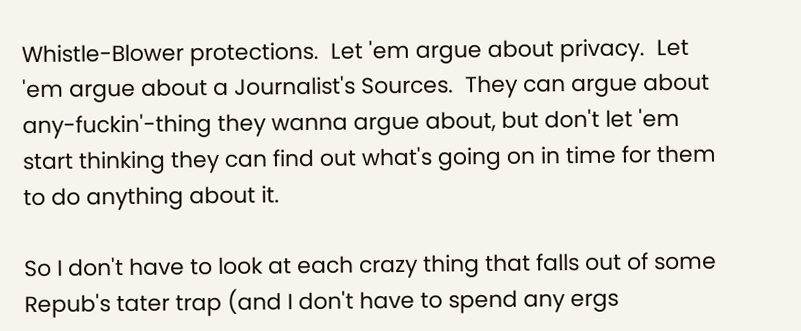Whistle-Blower protections.  Let 'em argue about privacy.  Let 'em argue about a Journalist's Sources.  They can argue about any-fuckin'-thing they wanna argue about, but don't let 'em start thinking they can find out what's going on in time for them to do anything about it.

So I don't have to look at each crazy thing that falls out of some Repub's tater trap (and I don't have to spend any ergs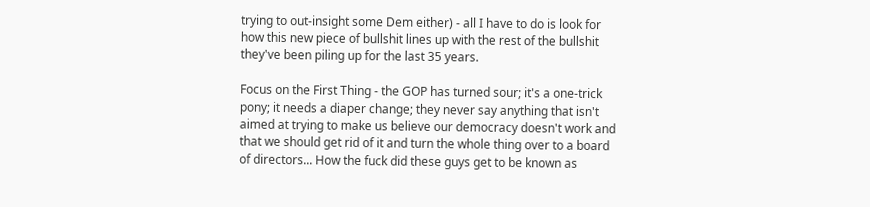trying to out-insight some Dem either) - all I have to do is look for how this new piece of bullshit lines up with the rest of the bullshit they've been piling up for the last 35 years.

Focus on the First Thing - the GOP has turned sour; it's a one-trick pony; it needs a diaper change; they never say anything that isn't aimed at trying to make us believe our democracy doesn't work and that we should get rid of it and turn the whole thing over to a board of directors... How the fuck did these guys get to be known as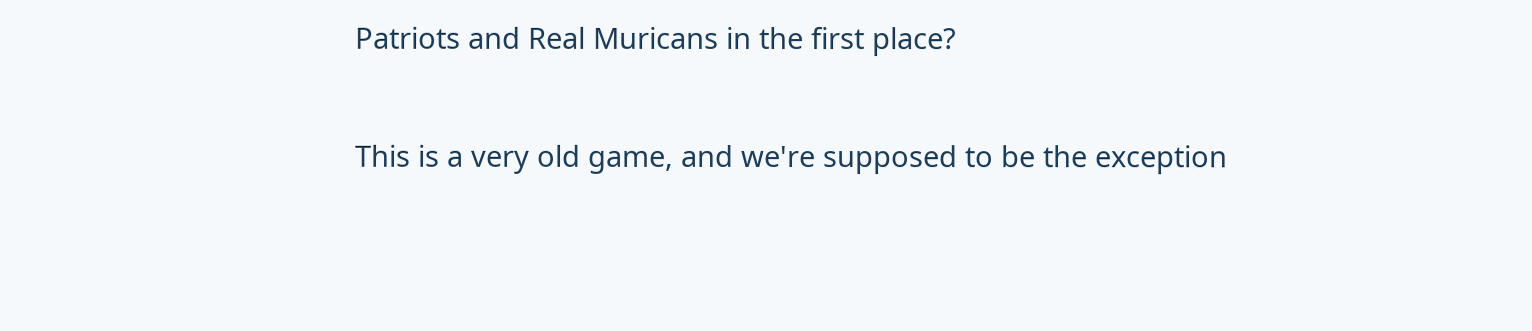Patriots and Real Muricans in the first place?

This is a very old game, and we're supposed to be the exception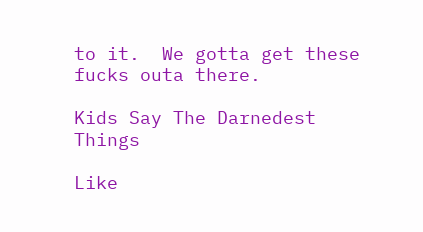to it.  We gotta get these fucks outa there.

Kids Say The Darnedest Things

Like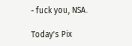- fuck you, NSA.

Today's Pix